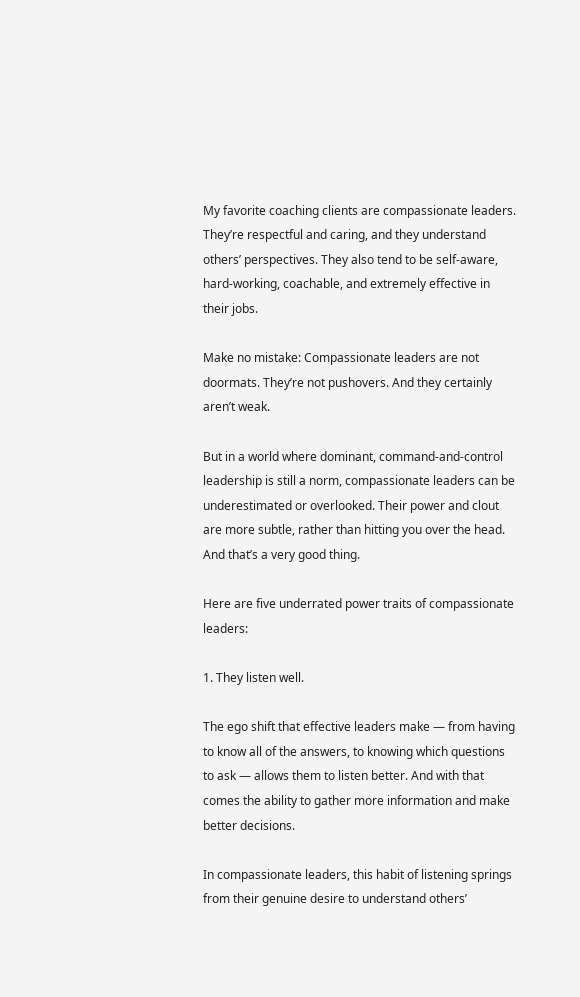My favorite coaching clients are compassionate leaders. They’re respectful and caring, and they understand others’ perspectives. They also tend to be self-aware, hard-working, coachable, and extremely effective in their jobs.

Make no mistake: Compassionate leaders are not doormats. They’re not pushovers. And they certainly aren’t weak.

But in a world where dominant, command-and-control leadership is still a norm, compassionate leaders can be underestimated or overlooked. Their power and clout are more subtle, rather than hitting you over the head. And that’s a very good thing.

Here are five underrated power traits of compassionate leaders:

1. They listen well.

The ego shift that effective leaders make — from having to know all of the answers, to knowing which questions to ask — allows them to listen better. And with that comes the ability to gather more information and make better decisions.

In compassionate leaders, this habit of listening springs from their genuine desire to understand others’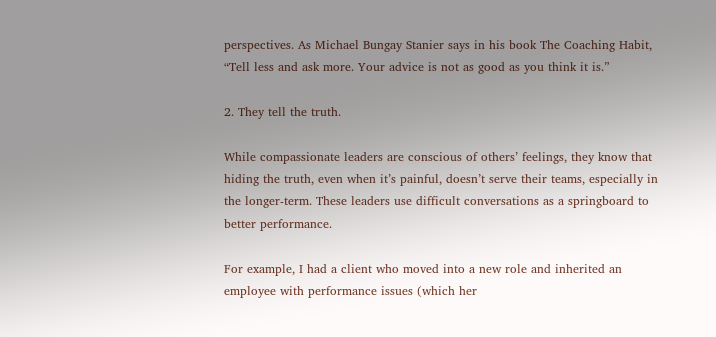perspectives. As Michael Bungay Stanier says in his book The Coaching Habit, “Tell less and ask more. Your advice is not as good as you think it is.”

2. They tell the truth.

While compassionate leaders are conscious of others’ feelings, they know that hiding the truth, even when it’s painful, doesn’t serve their teams, especially in the longer-term. These leaders use difficult conversations as a springboard to better performance.

For example, I had a client who moved into a new role and inherited an employee with performance issues (which her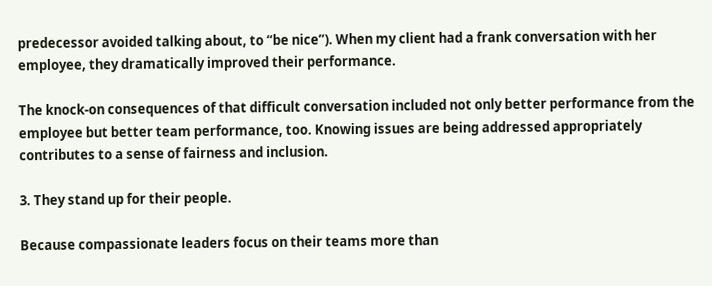predecessor avoided talking about, to “be nice”). When my client had a frank conversation with her employee, they dramatically improved their performance.

The knock-on consequences of that difficult conversation included not only better performance from the employee but better team performance, too. Knowing issues are being addressed appropriately contributes to a sense of fairness and inclusion.

3. They stand up for their people.

Because compassionate leaders focus on their teams more than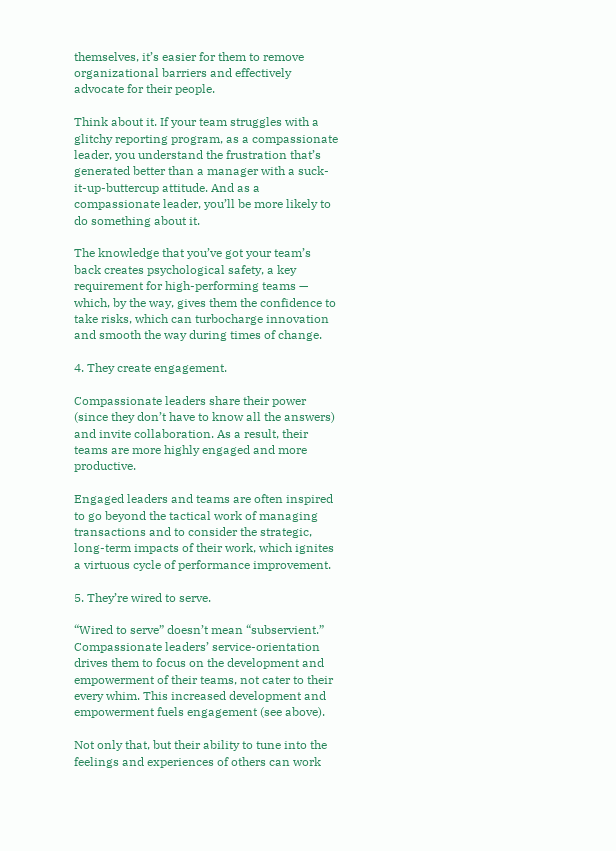themselves, it’s easier for them to remove organizational barriers and effectively advocate for their people.

Think about it. If your team struggles with a glitchy reporting program, as a compassionate leader, you understand the frustration that’s generated better than a manager with a suck-it-up-buttercup attitude. And as a compassionate leader, you’ll be more likely to do something about it.

The knowledge that you’ve got your team’s back creates psychological safety, a key requirement for high-performing teams — which, by the way, gives them the confidence to take risks, which can turbocharge innovation and smooth the way during times of change.

4. They create engagement.

Compassionate leaders share their power (since they don’t have to know all the answers) and invite collaboration. As a result, their teams are more highly engaged and more productive.

Engaged leaders and teams are often inspired to go beyond the tactical work of managing transactions and to consider the strategic, long-term impacts of their work, which ignites a virtuous cycle of performance improvement.

5. They’re wired to serve.

“Wired to serve” doesn’t mean “subservient.” Compassionate leaders’ service-orientation drives them to focus on the development and empowerment of their teams, not cater to their every whim. This increased development and empowerment fuels engagement (see above).

Not only that, but their ability to tune into the feelings and experiences of others can work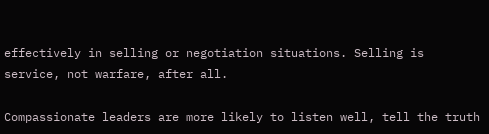effectively in selling or negotiation situations. Selling is service, not warfare, after all.

Compassionate leaders are more likely to listen well, tell the truth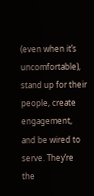(even when it’s uncomfortable), stand up for their people, create engagement, and be wired to serve. They’re the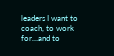leaders I want to coach, to work for…and to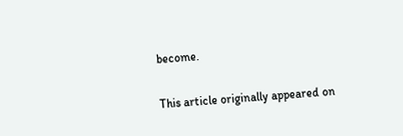become.


This article originally appeared on